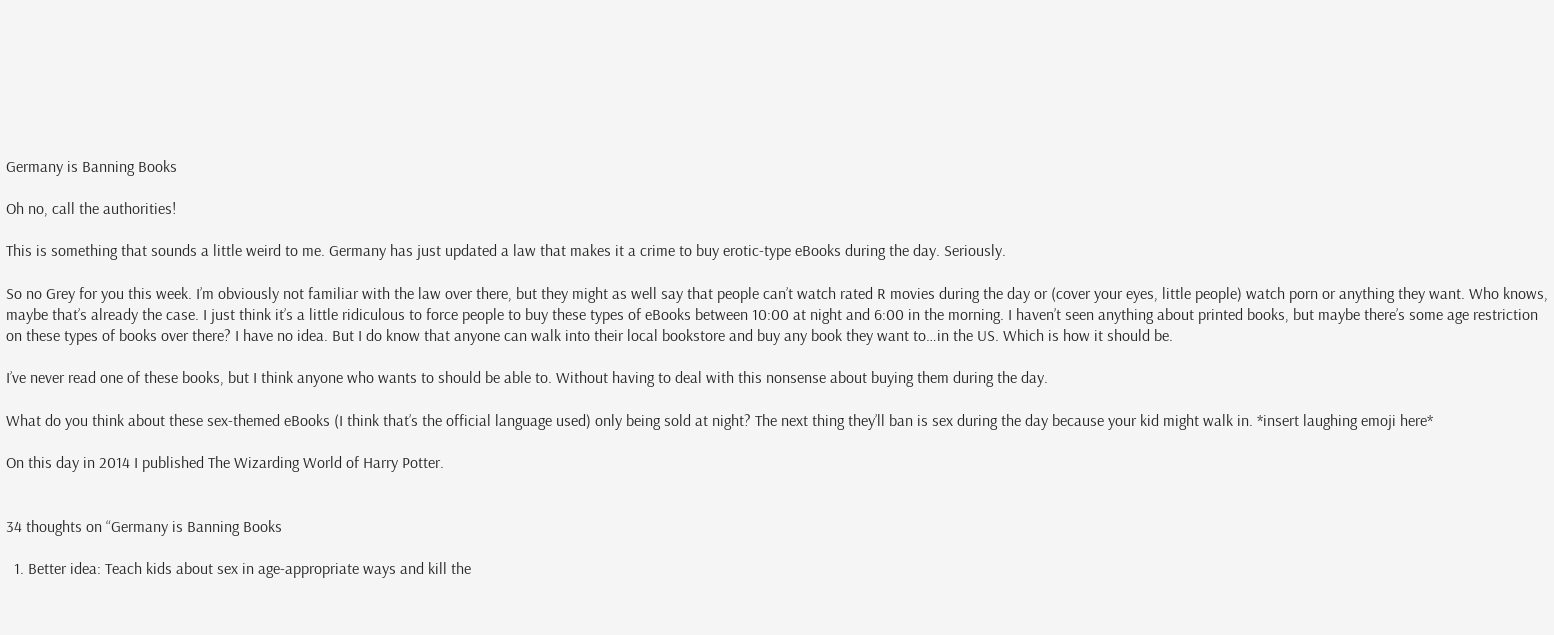Germany is Banning Books

Oh no, call the authorities!

This is something that sounds a little weird to me. Germany has just updated a law that makes it a crime to buy erotic-type eBooks during the day. Seriously.

So no Grey for you this week. I’m obviously not familiar with the law over there, but they might as well say that people can’t watch rated R movies during the day or (cover your eyes, little people) watch porn or anything they want. Who knows, maybe that’s already the case. I just think it’s a little ridiculous to force people to buy these types of eBooks between 10:00 at night and 6:00 in the morning. I haven’t seen anything about printed books, but maybe there’s some age restriction on these types of books over there? I have no idea. But I do know that anyone can walk into their local bookstore and buy any book they want to…in the US. Which is how it should be.

I’ve never read one of these books, but I think anyone who wants to should be able to. Without having to deal with this nonsense about buying them during the day.

What do you think about these sex-themed eBooks (I think that’s the official language used) only being sold at night? The next thing they’ll ban is sex during the day because your kid might walk in. *insert laughing emoji here*

On this day in 2014 I published The Wizarding World of Harry Potter.


34 thoughts on “Germany is Banning Books

  1. Better idea: Teach kids about sex in age-appropriate ways and kill the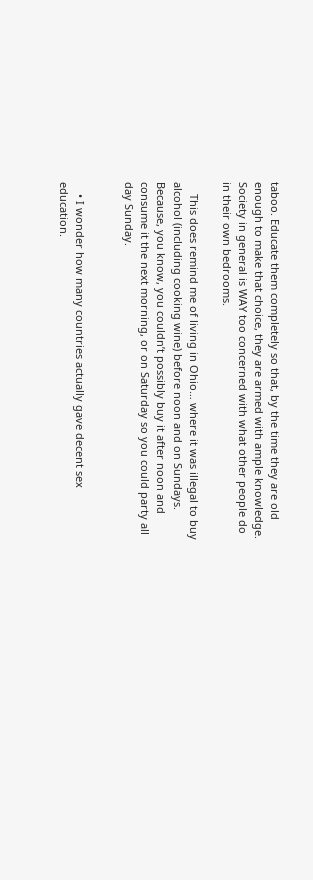taboo. Educate them completely so that, by the time they are old enough to make that choice, they are armed with ample knowledge. Society in general is WAY too concerned with what other people do in their own bedrooms.

    This does remind me of living in Ohio… where it was illegal to buy alcohol (including cooking wine) before noon and on Sundays. Because, you know, you couldn’t possibly buy it after noon and consume it the next morning, or on Saturday so you could party all day Sunday.


    • I wonder how many countries actually gave decent sex education.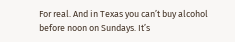For real. And in Texas you can’t buy alcohol before noon on Sundays. It’s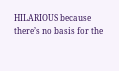HILARIOUS because there’s no basis for the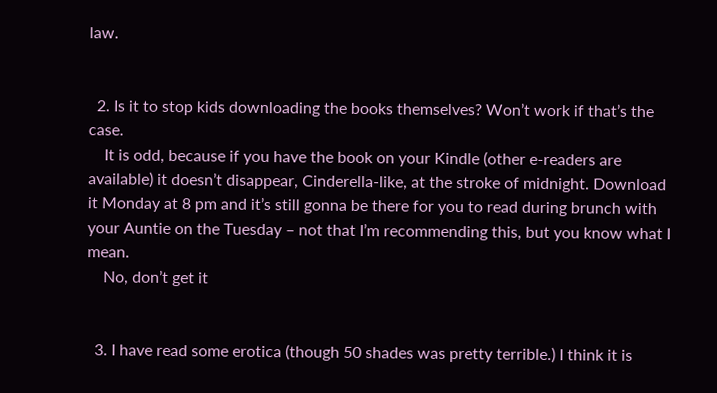law.


  2. Is it to stop kids downloading the books themselves? Won’t work if that’s the case.
    It is odd, because if you have the book on your Kindle (other e-readers are available) it doesn’t disappear, Cinderella-like, at the stroke of midnight. Download it Monday at 8 pm and it’s still gonna be there for you to read during brunch with your Auntie on the Tuesday – not that I’m recommending this, but you know what I mean.
    No, don’t get it


  3. I have read some erotica (though 50 shades was pretty terrible.) I think it is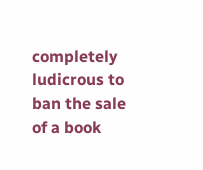completely ludicrous to ban the sale of a book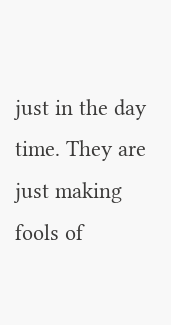just in the day time. They are just making fools of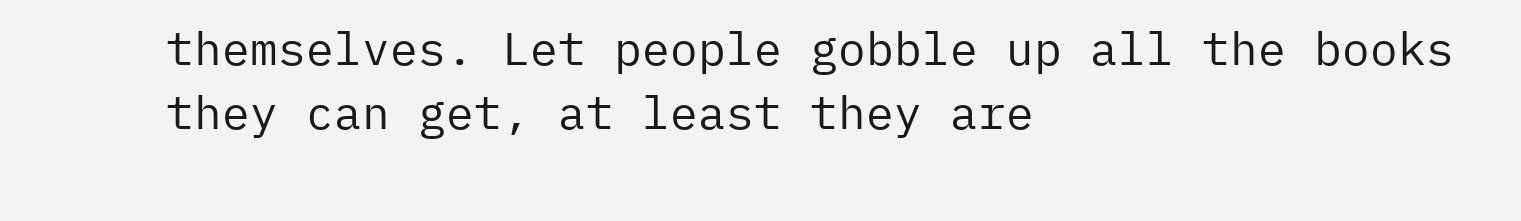themselves. Let people gobble up all the books they can get, at least they are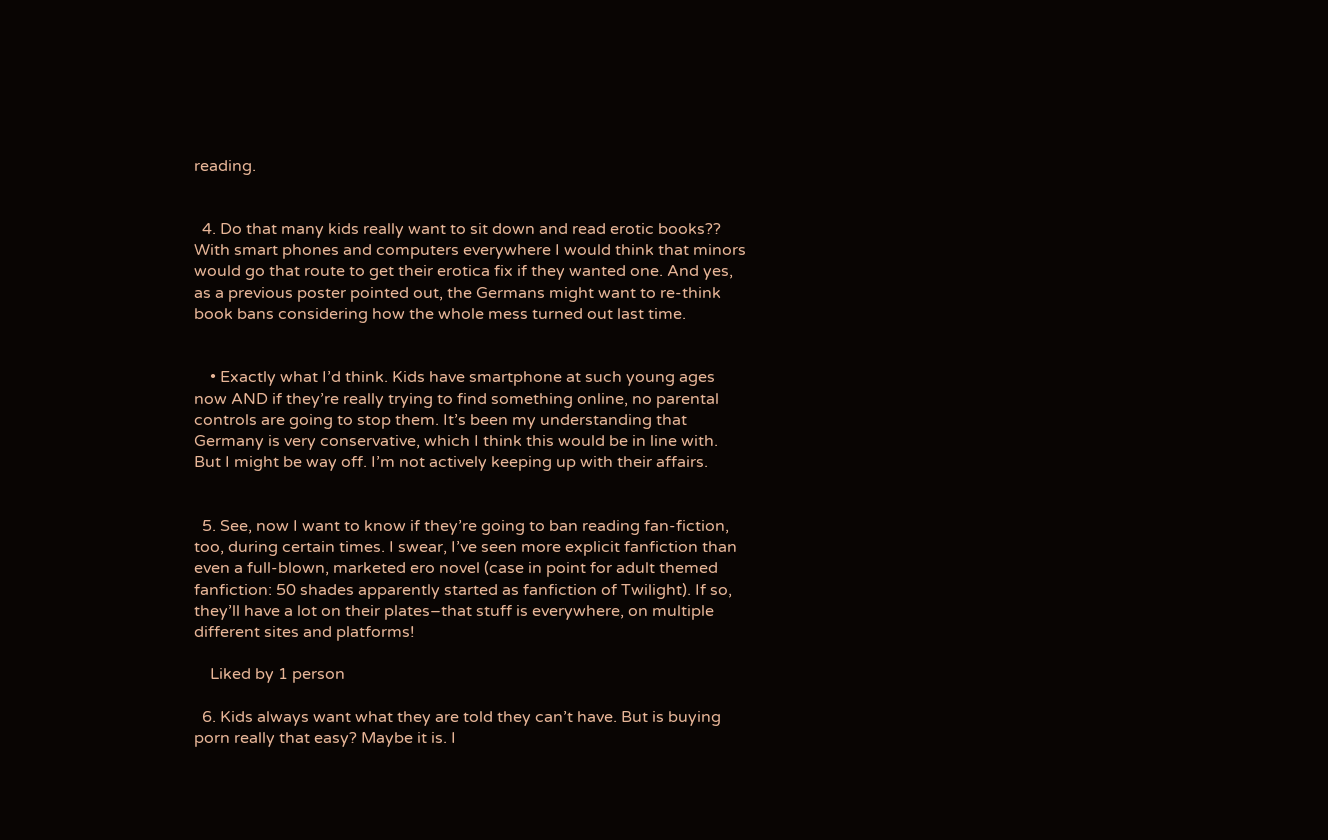reading.


  4. Do that many kids really want to sit down and read erotic books?? With smart phones and computers everywhere I would think that minors would go that route to get their erotica fix if they wanted one. And yes, as a previous poster pointed out, the Germans might want to re-think book bans considering how the whole mess turned out last time.


    • Exactly what I’d think. Kids have smartphone at such young ages now AND if they’re really trying to find something online, no parental controls are going to stop them. It’s been my understanding that Germany is very conservative, which I think this would be in line with. But I might be way off. I’m not actively keeping up with their affairs.


  5. See, now I want to know if they’re going to ban reading fan-fiction, too, during certain times. I swear, I’ve seen more explicit fanfiction than even a full-blown, marketed ero novel (case in point for adult themed fanfiction: 50 shades apparently started as fanfiction of Twilight). If so, they’ll have a lot on their plates–that stuff is everywhere, on multiple different sites and platforms!

    Liked by 1 person

  6. Kids always want what they are told they can’t have. But is buying porn really that easy? Maybe it is. I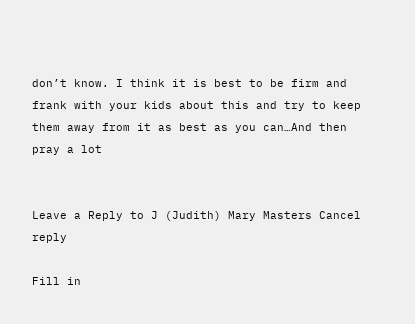don’t know. I think it is best to be firm and frank with your kids about this and try to keep them away from it as best as you can…And then pray a lot


Leave a Reply to J (Judith) Mary Masters Cancel reply

Fill in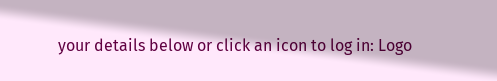your details below or click an icon to log in: Logo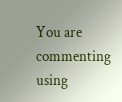You are commenting using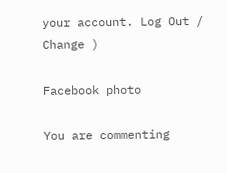your account. Log Out /  Change )

Facebook photo

You are commenting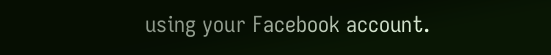using your Facebook account.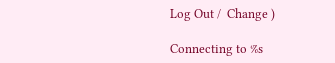Log Out /  Change )

Connecting to %s